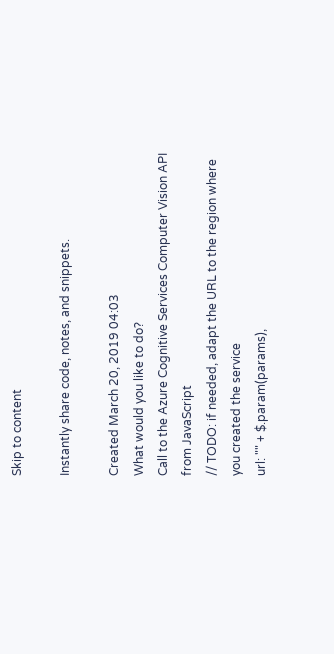Skip to content

Instantly share code, notes, and snippets.

Created March 20, 2019 04:03
What would you like to do?
Call to the Azure Cognitive Services Computer Vision API from JavaScript
// TODO: if needed, adapt the URL to the region where you created the service
url: "" + $.param(params),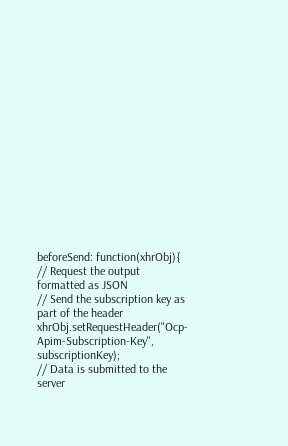beforeSend: function(xhrObj){
// Request the output formatted as JSON
// Send the subscription key as part of the header
xhrObj.setRequestHeader("Ocp-Apim-Subscription-Key", subscriptionKey);
// Data is submitted to the server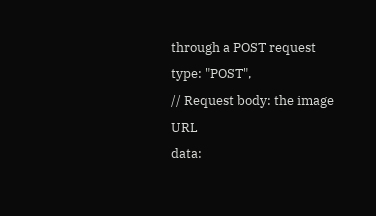through a POST request
type: "POST",
// Request body: the image URL
data: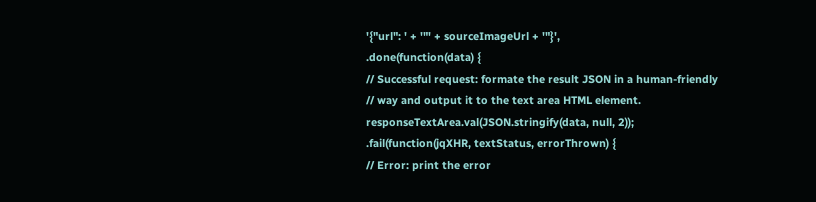'{"url": ' + '"' + sourceImageUrl + '"}',
.done(function(data) {
// Successful request: formate the result JSON in a human-friendly
// way and output it to the text area HTML element.
responseTextArea.val(JSON.stringify(data, null, 2));
.fail(function(jqXHR, textStatus, errorThrown) {
// Error: print the error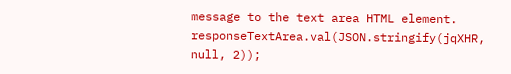message to the text area HTML element.
responseTextArea.val(JSON.stringify(jqXHR, null, 2));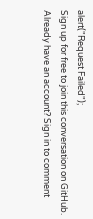alert("Request Failed");
Sign up for free to join this conversation on GitHub. Already have an account? Sign in to comment